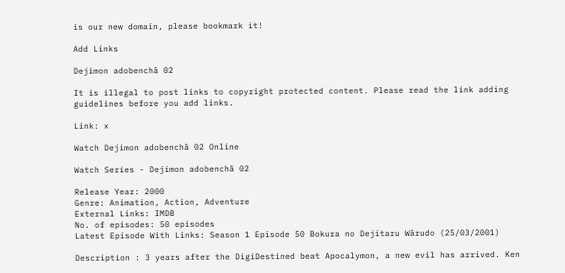is our new domain, please bookmark it!

Add Links

Dejimon adobenchâ 02

It is illegal to post links to copyright protected content. Please read the link adding guidelines before you add links.

Link: x

Watch Dejimon adobenchâ 02 Online

Watch Series - Dejimon adobenchâ 02

Release Year: 2000
Genre: Animation, Action, Adventure
External Links: IMDB
No. of episodes: 50 episodes
Latest Episode With Links: Season 1 Episode 50 Bokura no Dejitaru Wârudo (25/03/2001)

Description : 3 years after the DigiDestined beat Apocalymon, a new evil has arrived. Ken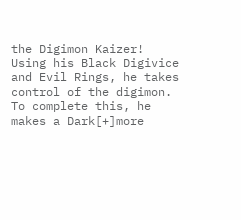the Digimon Kaizer! Using his Black Digivice and Evil Rings, he takes control of the digimon. To complete this, he makes a Dark[+]more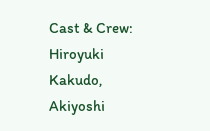Cast & Crew: Hiroyuki Kakudo, Akiyoshi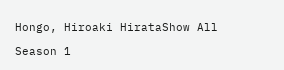Hongo, Hiroaki HirataShow All

Season 1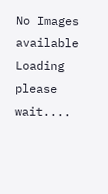No Images available
Loading please wait....